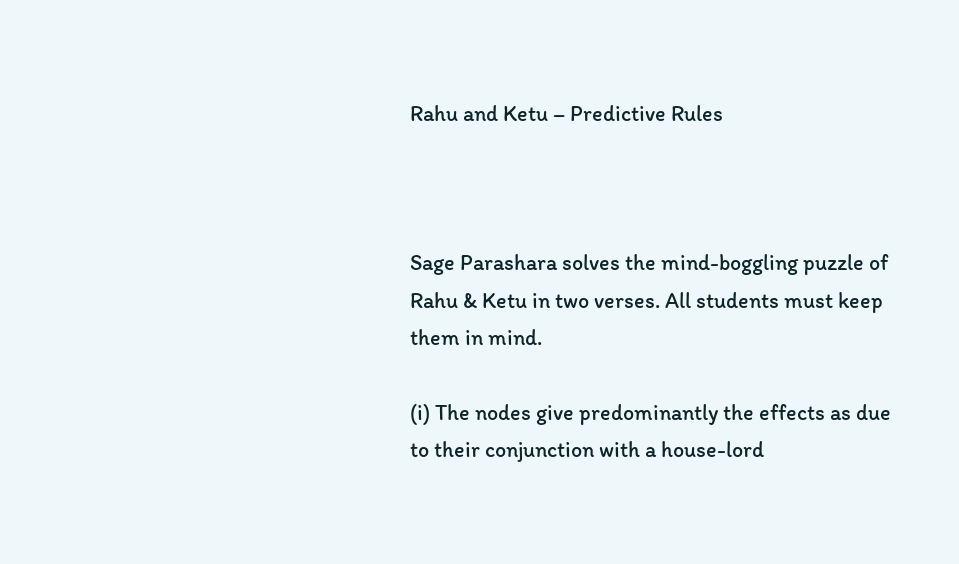Rahu and Ketu – Predictive Rules



Sage Parashara solves the mind-boggling puzzle of Rahu & Ketu in two verses. All students must keep them in mind.

(i) The nodes give predominantly the effects as due to their conjunction with a house-lord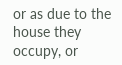or as due to the house they occupy, or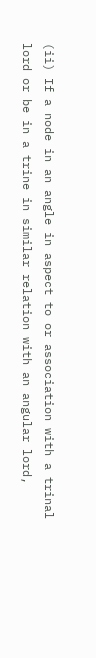(ii) If a node in an angle in aspect to or association with a trinal lord or be in a trine in similar relation with an angular lord,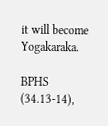it will become Yogakaraka.

BPHS (34.13-14),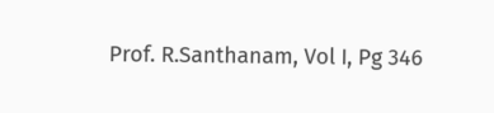Prof. R.Santhanam, Vol I, Pg 346